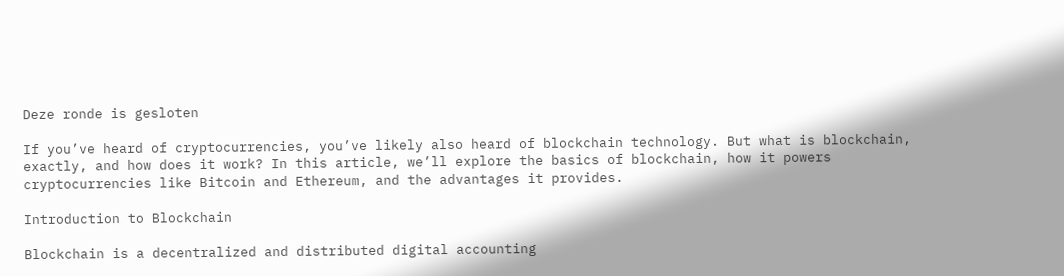Deze ronde is gesloten

If you’ve heard of cryptocurrencies, you’ve likely also heard of blockchain technology. But what is blockchain, exactly, and how does it work? In this article, we’ll explore the basics of blockchain, how it powers cryptocurrencies like Bitcoin and Ethereum, and the advantages it provides.

Introduction to Blockchain

Blockchain is a decentralized and distributed digital accounting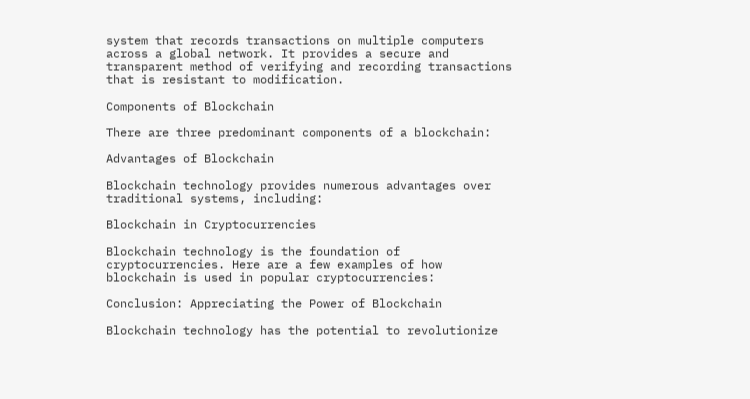system that records transactions on multiple computers across a global network. It provides a secure and transparent method of verifying and recording transactions that is resistant to modification.

Components of Blockchain

There are three predominant components of a blockchain:

Advantages of Blockchain

Blockchain technology provides numerous advantages over traditional systems, including:

Blockchain in Cryptocurrencies

Blockchain technology is the foundation of cryptocurrencies. Here are a few examples of how blockchain is used in popular cryptocurrencies:

Conclusion: Appreciating the Power of Blockchain

Blockchain technology has the potential to revolutionize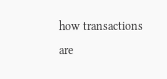how transactions are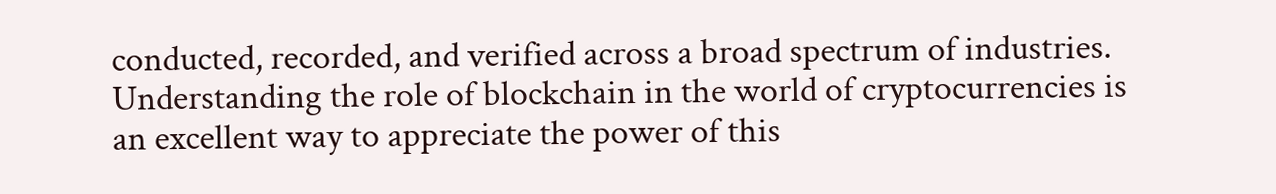conducted, recorded, and verified across a broad spectrum of industries. Understanding the role of blockchain in the world of cryptocurrencies is an excellent way to appreciate the power of this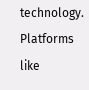technology. Platforms like